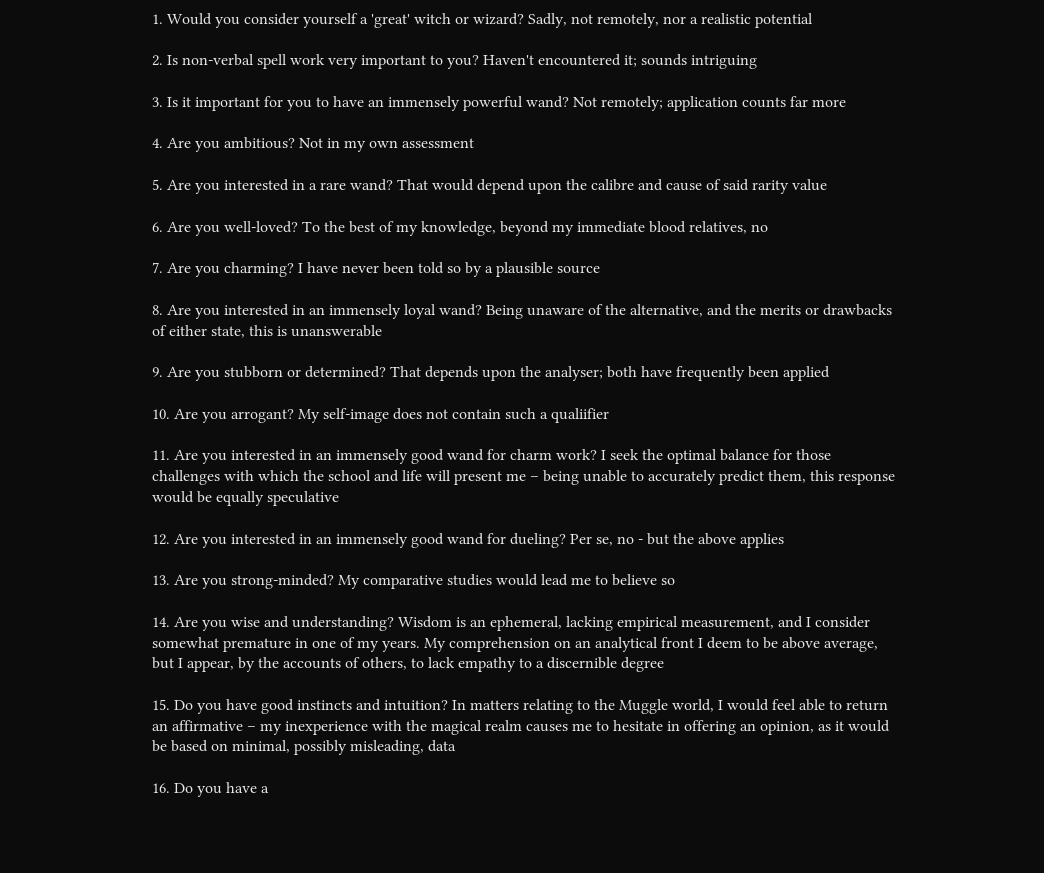1. Would you consider yourself a 'great' witch or wizard? Sadly, not remotely, nor a realistic potential

2. Is non-verbal spell work very important to you? Haven't encountered it; sounds intriguing

3. Is it important for you to have an immensely powerful wand? Not remotely; application counts far more

4. Are you ambitious? Not in my own assessment

5. Are you interested in a rare wand? That would depend upon the calibre and cause of said rarity value

6. Are you well-loved? To the best of my knowledge, beyond my immediate blood relatives, no

7. Are you charming? I have never been told so by a plausible source

8. Are you interested in an immensely loyal wand? Being unaware of the alternative, and the merits or drawbacks of either state, this is unanswerable

9. Are you stubborn or determined? That depends upon the analyser; both have frequently been applied

10. Are you arrogant? My self-image does not contain such a qualiifier

11. Are you interested in an immensely good wand for charm work? I seek the optimal balance for those challenges with which the school and life will present me – being unable to accurately predict them, this response would be equally speculative

12. Are you interested in an immensely good wand for dueling? Per se, no - but the above applies

13. Are you strong-minded? My comparative studies would lead me to believe so

14. Are you wise and understanding? Wisdom is an ephemeral, lacking empirical measurement, and I consider somewhat premature in one of my years. My comprehension on an analytical front I deem to be above average, but I appear, by the accounts of others, to lack empathy to a discernible degree

15. Do you have good instincts and intuition? In matters relating to the Muggle world, I would feel able to return an affirmative – my inexperience with the magical realm causes me to hesitate in offering an opinion, as it would be based on minimal, possibly misleading, data

16. Do you have a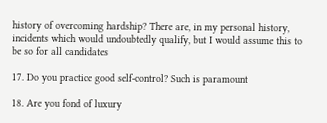history of overcoming hardship? There are, in my personal history, incidents which would undoubtedly qualify, but I would assume this to be so for all candidates

17. Do you practice good self-control? Such is paramount

18. Are you fond of luxury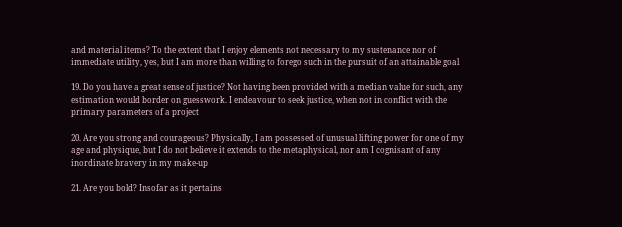and material items? To the extent that I enjoy elements not necessary to my sustenance nor of immediate utility, yes, but I am more than willing to forego such in the pursuit of an attainable goal

19. Do you have a great sense of justice? Not having been provided with a median value for such, any estimation would border on guesswork. I endeavour to seek justice, when not in conflict with the primary parameters of a project

20. Are you strong and courageous? Physically, I am possessed of unusual lifting power for one of my age and physique, but I do not believe it extends to the metaphysical, nor am I cognisant of any inordinate bravery in my make-up

21. Are you bold? Insofar as it pertains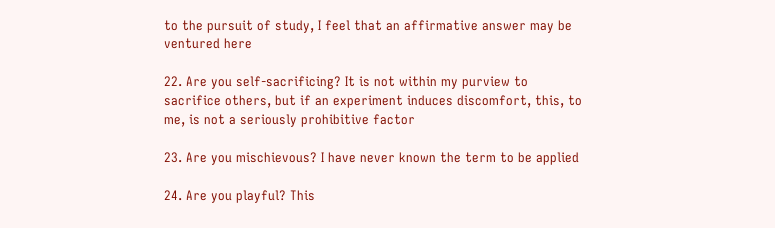to the pursuit of study, I feel that an affirmative answer may be ventured here

22. Are you self-sacrificing? It is not within my purview to sacrifice others, but if an experiment induces discomfort, this, to me, is not a seriously prohibitive factor

23. Are you mischievous? I have never known the term to be applied

24. Are you playful? This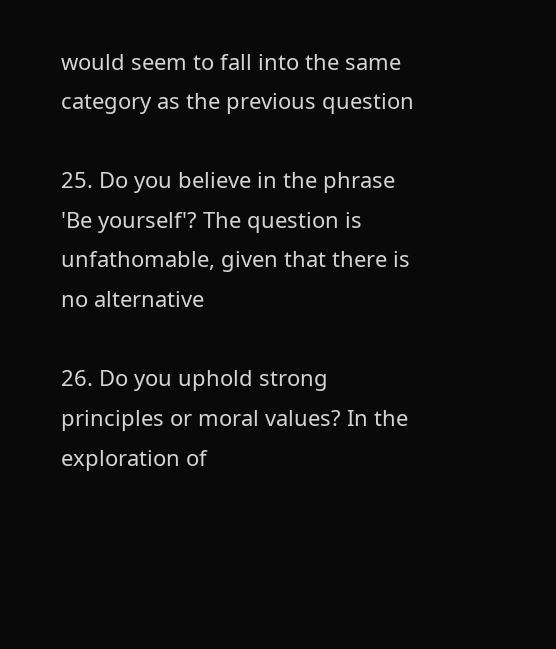would seem to fall into the same category as the previous question

25. Do you believe in the phrase 'Be yourself'? The question is unfathomable, given that there is no alternative

26. Do you uphold strong principles or moral values? In the exploration of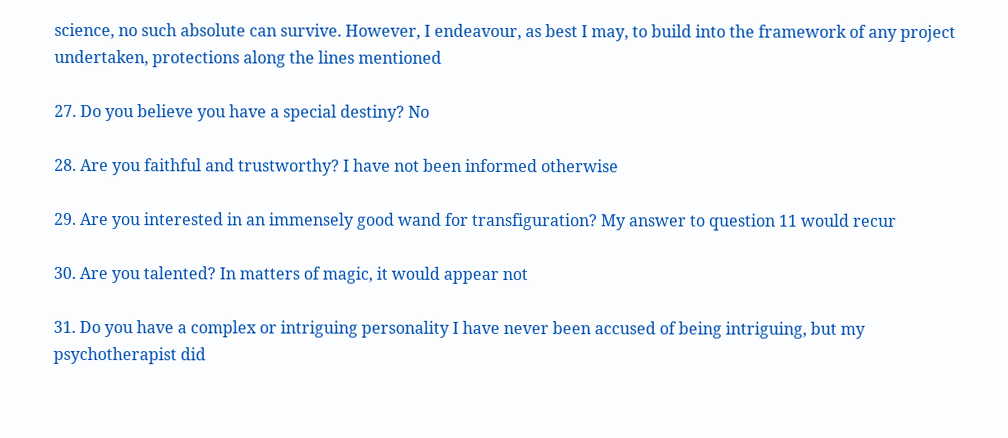science, no such absolute can survive. However, I endeavour, as best I may, to build into the framework of any project undertaken, protections along the lines mentioned

27. Do you believe you have a special destiny? No

28. Are you faithful and trustworthy? I have not been informed otherwise

29. Are you interested in an immensely good wand for transfiguration? My answer to question 11 would recur

30. Are you talented? In matters of magic, it would appear not

31. Do you have a complex or intriguing personality I have never been accused of being intriguing, but my psychotherapist did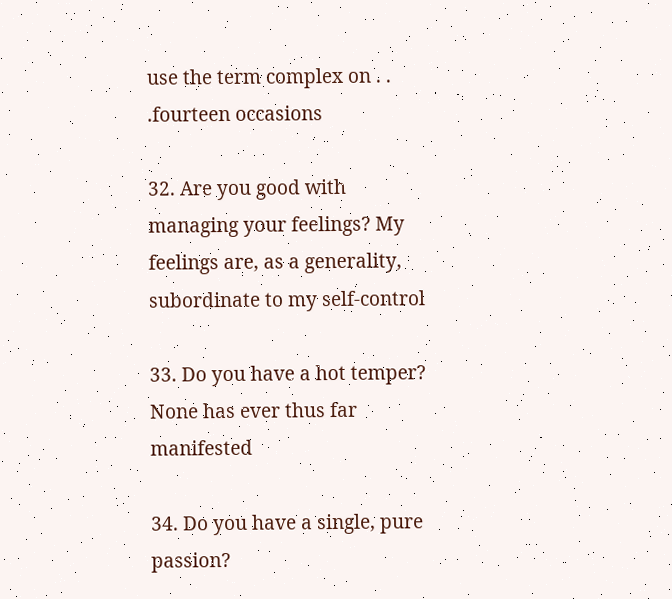use the term complex on . . .fourteen occasions

32. Are you good with managing your feelings? My feelings are, as a generality, subordinate to my self-control

33. Do you have a hot temper? None has ever thus far manifested

34. Do you have a single, pure passion?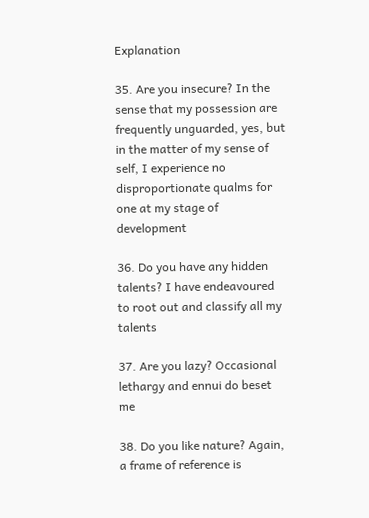Explanation

35. Are you insecure? In the sense that my possession are frequently unguarded, yes, but in the matter of my sense of self, I experience no disproportionate qualms for one at my stage of development

36. Do you have any hidden talents? I have endeavoured to root out and classify all my talents

37. Are you lazy? Occasional lethargy and ennui do beset me

38. Do you like nature? Again, a frame of reference is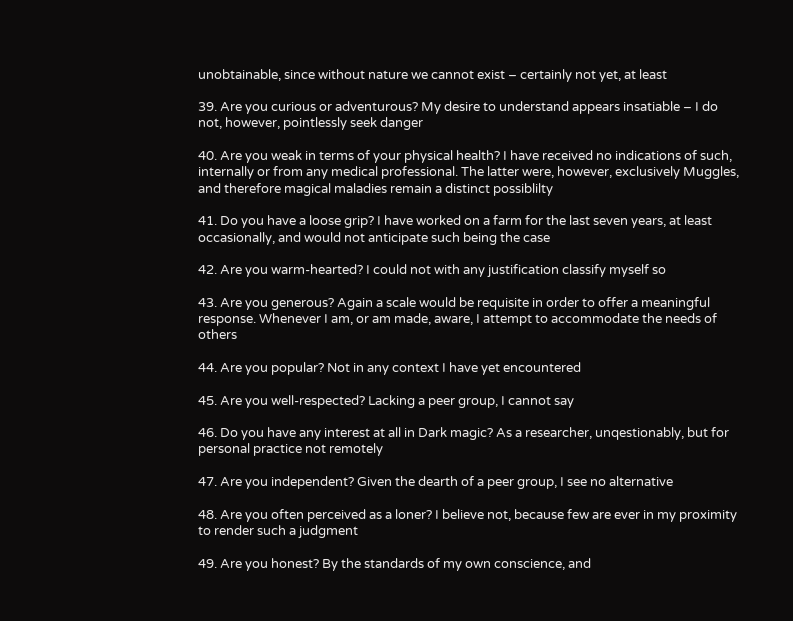unobtainable, since without nature we cannot exist – certainly not yet, at least

39. Are you curious or adventurous? My desire to understand appears insatiable – I do not, however, pointlessly seek danger

40. Are you weak in terms of your physical health? I have received no indications of such, internally or from any medical professional. The latter were, however, exclusively Muggles, and therefore magical maladies remain a distinct possiblilty

41. Do you have a loose grip? I have worked on a farm for the last seven years, at least occasionally, and would not anticipate such being the case

42. Are you warm-hearted? I could not with any justification classify myself so

43. Are you generous? Again a scale would be requisite in order to offer a meaningful response. Whenever I am, or am made, aware, I attempt to accommodate the needs of others

44. Are you popular? Not in any context I have yet encountered

45. Are you well-respected? Lacking a peer group, I cannot say

46. Do you have any interest at all in Dark magic? As a researcher, unqestionably, but for personal practice not remotely

47. Are you independent? Given the dearth of a peer group, I see no alternative

48. Are you often perceived as a loner? I believe not, because few are ever in my proximity to render such a judgment

49. Are you honest? By the standards of my own conscience, and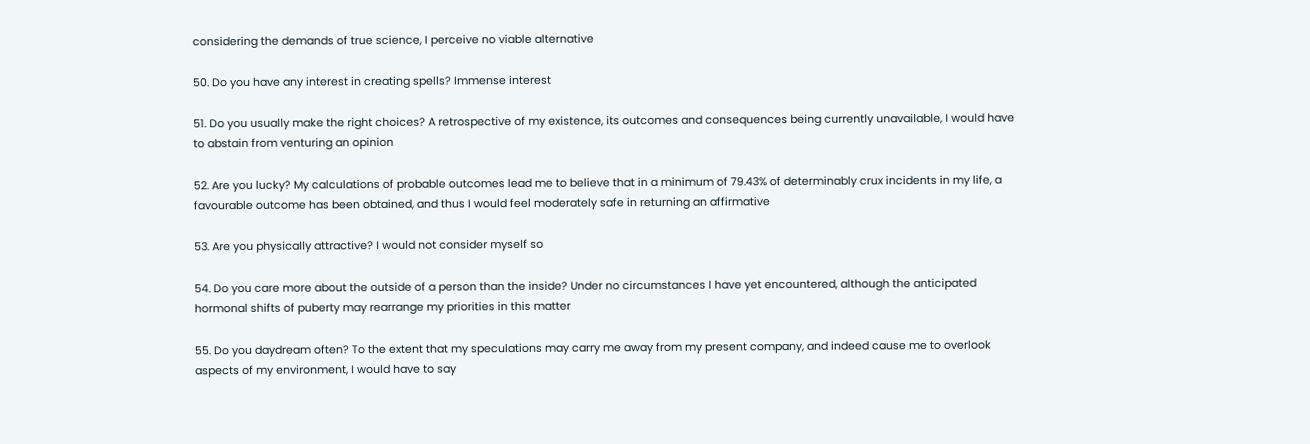considering the demands of true science, I perceive no viable alternative

50. Do you have any interest in creating spells? Immense interest

51. Do you usually make the right choices? A retrospective of my existence, its outcomes and consequences being currently unavailable, I would have to abstain from venturing an opinion

52. Are you lucky? My calculations of probable outcomes lead me to believe that in a minimum of 79.43% of determinably crux incidents in my life, a favourable outcome has been obtained, and thus I would feel moderately safe in returning an affirmative

53. Are you physically attractive? I would not consider myself so

54. Do you care more about the outside of a person than the inside? Under no circumstances I have yet encountered, although the anticipated hormonal shifts of puberty may rearrange my priorities in this matter

55. Do you daydream often? To the extent that my speculations may carry me away from my present company, and indeed cause me to overlook aspects of my environment, I would have to say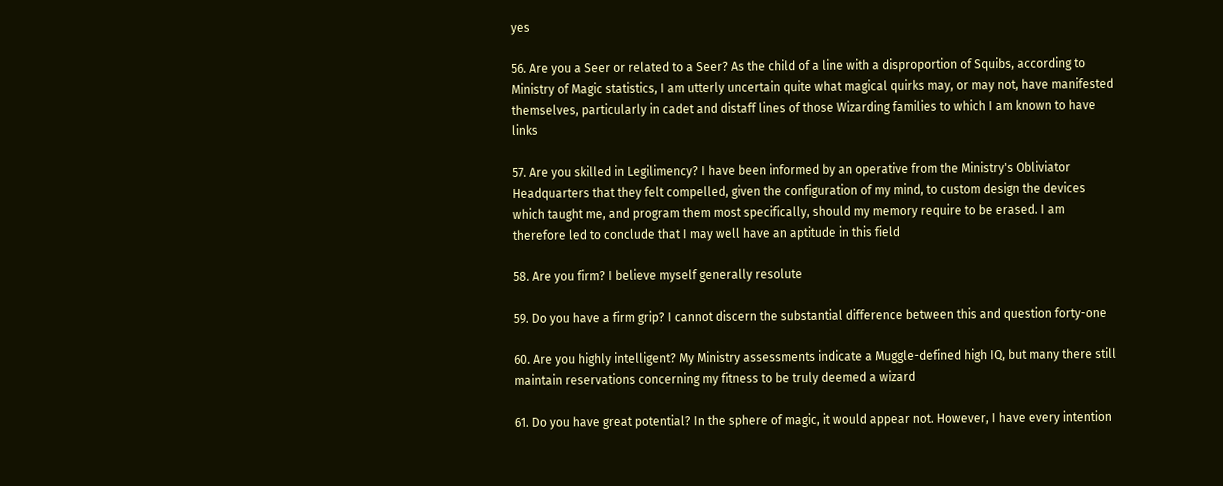yes

56. Are you a Seer or related to a Seer? As the child of a line with a disproportion of Squibs, according to Ministry of Magic statistics, I am utterly uncertain quite what magical quirks may, or may not, have manifested themselves, particularly in cadet and distaff lines of those Wizarding families to which I am known to have links

57. Are you skilled in Legilimency? I have been informed by an operative from the Ministry's Obliviator Headquarters that they felt compelled, given the configuration of my mind, to custom design the devices which taught me, and program them most specifically, should my memory require to be erased. I am therefore led to conclude that I may well have an aptitude in this field

58. Are you firm? I believe myself generally resolute

59. Do you have a firm grip? I cannot discern the substantial difference between this and question forty-one

60. Are you highly intelligent? My Ministry assessments indicate a Muggle-defined high IQ, but many there still maintain reservations concerning my fitness to be truly deemed a wizard

61. Do you have great potential? In the sphere of magic, it would appear not. However, I have every intention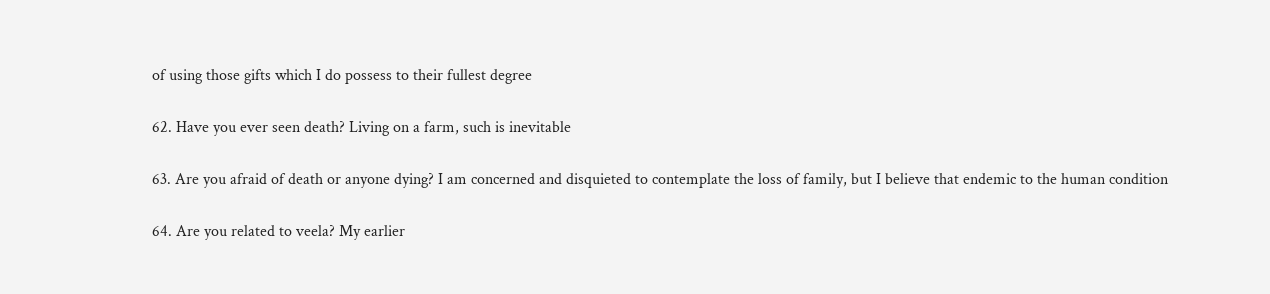of using those gifts which I do possess to their fullest degree

62. Have you ever seen death? Living on a farm, such is inevitable

63. Are you afraid of death or anyone dying? I am concerned and disquieted to contemplate the loss of family, but I believe that endemic to the human condition

64. Are you related to veela? My earlier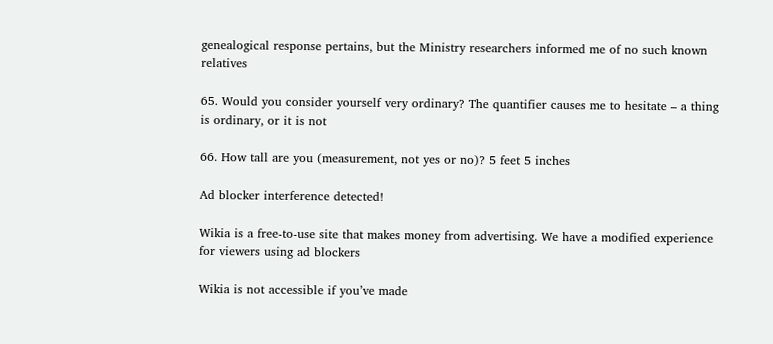genealogical response pertains, but the Ministry researchers informed me of no such known relatives

65. Would you consider yourself very ordinary? The quantifier causes me to hesitate – a thing is ordinary, or it is not

66. How tall are you (measurement, not yes or no)? 5 feet 5 inches

Ad blocker interference detected!

Wikia is a free-to-use site that makes money from advertising. We have a modified experience for viewers using ad blockers

Wikia is not accessible if you’ve made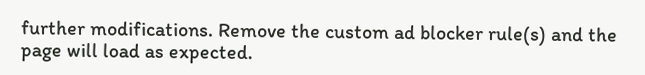further modifications. Remove the custom ad blocker rule(s) and the page will load as expected.